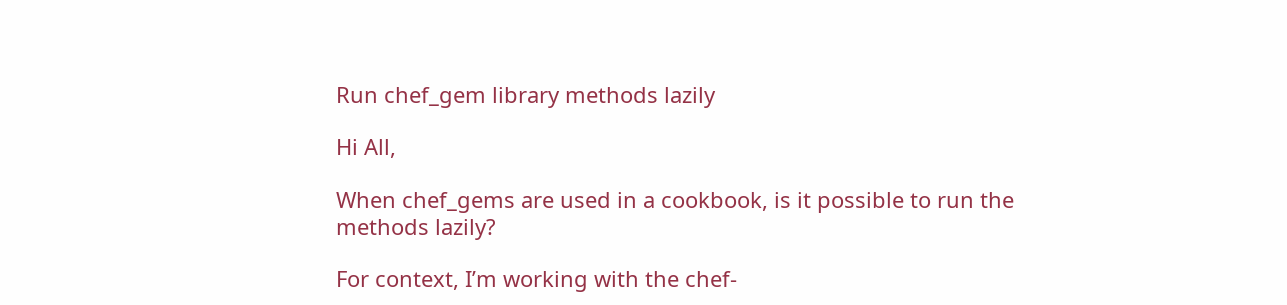Run chef_gem library methods lazily

Hi All,

When chef_gems are used in a cookbook, is it possible to run the methods lazily?

For context, I’m working with the chef-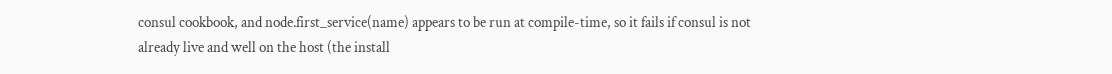consul cookbook, and node.first_service(name) appears to be run at compile-time, so it fails if consul is not already live and well on the host (the install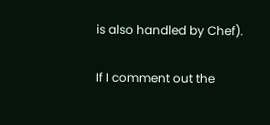is also handled by Chef).

If I comment out the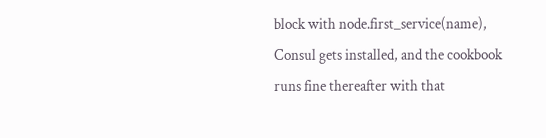block with node.first_service(name), Consul gets installed, and the cookbook runs fine thereafter with that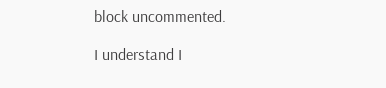block uncommented.

I understand I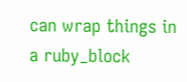can wrap things in a ruby_block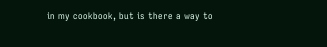in my cookbook, but is there a way to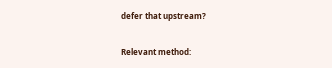defer that upstream?

Relevant method: